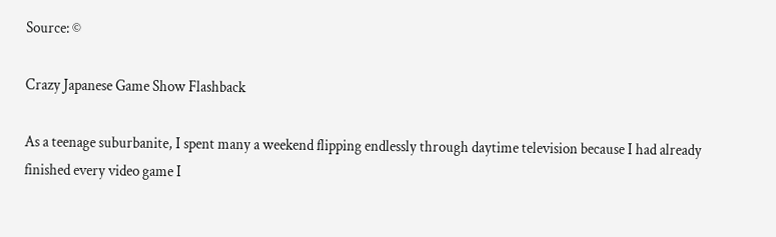Source: ©

Crazy Japanese Game Show Flashback

As a teenage suburbanite, I spent many a weekend flipping endlessly through daytime television because I had already finished every video game I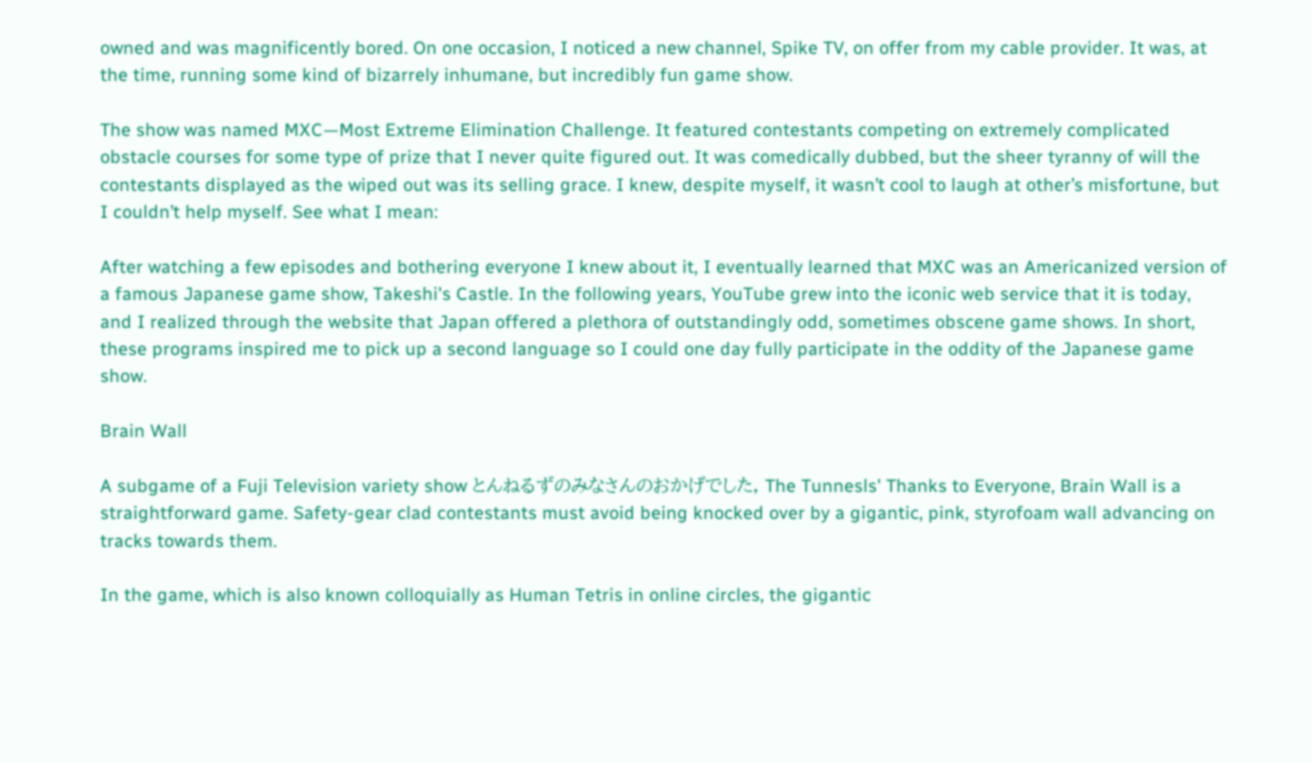owned and was magnificently bored. On one occasion, I noticed a new channel, Spike TV, on offer from my cable provider. It was, at the time, running some kind of bizarrely inhumane, but incredibly fun game show.

The show was named MXC—Most Extreme Elimination Challenge. It featured contestants competing on extremely complicated obstacle courses for some type of prize that I never quite figured out. It was comedically dubbed, but the sheer tyranny of will the contestants displayed as the wiped out was its selling grace. I knew, despite myself, it wasn’t cool to laugh at other’s misfortune, but I couldn’t help myself. See what I mean:

After watching a few episodes and bothering everyone I knew about it, I eventually learned that MXC was an Americanized version of a famous Japanese game show, Takeshi's Castle. In the following years, YouTube grew into the iconic web service that it is today, and I realized through the website that Japan offered a plethora of outstandingly odd, sometimes obscene game shows. In short, these programs inspired me to pick up a second language so I could one day fully participate in the oddity of the Japanese game show.

Brain Wall

A subgame of a Fuji Television variety show とんねるずのみなさんのおかげでした, The Tunnesls' Thanks to Everyone, Brain Wall is a straightforward game. Safety-gear clad contestants must avoid being knocked over by a gigantic, pink, styrofoam wall advancing on tracks towards them.

In the game, which is also known colloquially as Human Tetris in online circles, the gigantic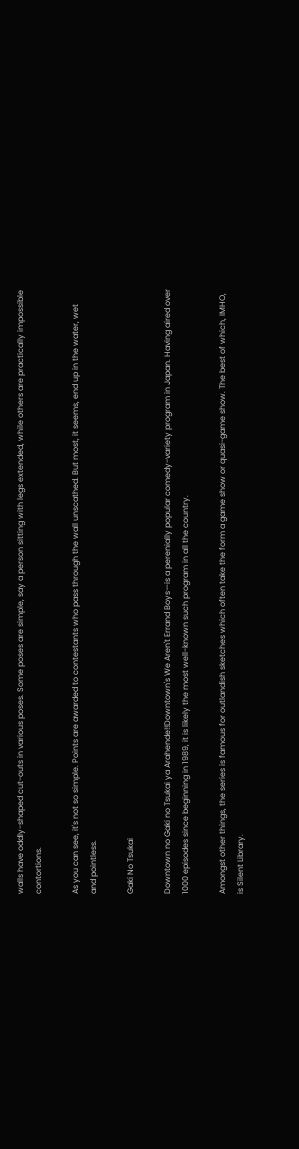walls have oddly-shaped cut-outs in various poses. Some poses are simple, say a person sitting with legs extended, while others are practically impossible contortions.

As you can see, it's not so simple. Points are awarded to contestants who pass through the wall unscathed. But most, it seems, end up in the water, wet and pointless.

Gaki No Tsukai

Downtown no Gaki no Tsukai ya Arahende!!Downtown's We Aren't Errand Boys—is a perenially popular comedy-variety program in Japan. Having aired over 1000 episodes since beginning in 1989, it is likely the most well-known such program in all the country.

Amongst other things, the series is famous for outlandish sketches which often take the form a game show or quasi-game show. The best of which, IMHO, is Silent Library.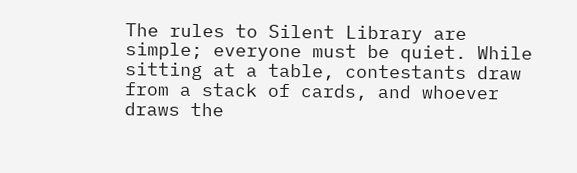The rules to Silent Library are simple; everyone must be quiet. While sitting at a table, contestants draw from a stack of cards, and whoever draws the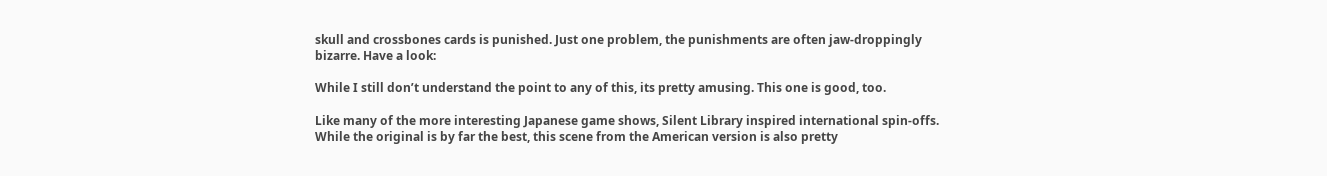skull and crossbones cards is punished. Just one problem, the punishments are often jaw-droppingly bizarre. Have a look:

While I still don’t understand the point to any of this, its pretty amusing. This one is good, too.

Like many of the more interesting Japanese game shows, Silent Library inspired international spin-offs. While the original is by far the best, this scene from the American version is also pretty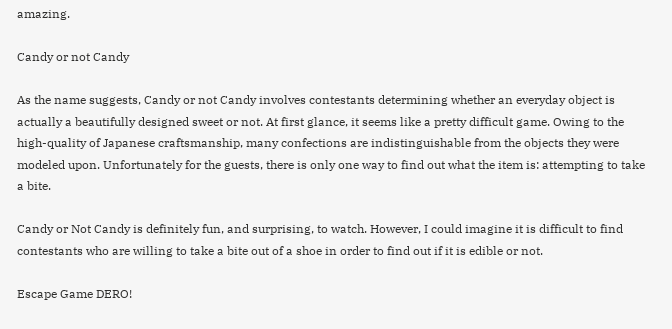amazing.

Candy or not Candy

As the name suggests, Candy or not Candy involves contestants determining whether an everyday object is actually a beautifully designed sweet or not. At first glance, it seems like a pretty difficult game. Owing to the high-quality of Japanese craftsmanship, many confections are indistinguishable from the objects they were modeled upon. Unfortunately for the guests, there is only one way to find out what the item is: attempting to take a bite.

Candy or Not Candy is definitely fun, and surprising, to watch. However, I could imagine it is difficult to find contestants who are willing to take a bite out of a shoe in order to find out if it is edible or not.

Escape Game DERO!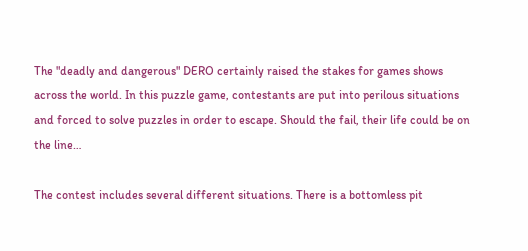The "deadly and dangerous" DERO certainly raised the stakes for games shows across the world. In this puzzle game, contestants are put into perilous situations and forced to solve puzzles in order to escape. Should the fail, their life could be on the line…

The contest includes several different situations. There is a bottomless pit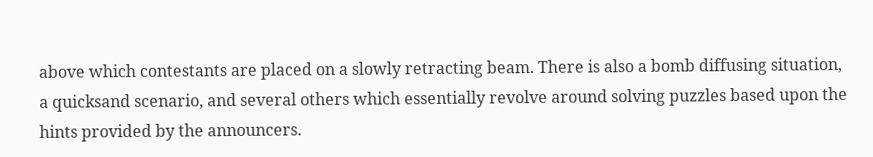above which contestants are placed on a slowly retracting beam. There is also a bomb diffusing situation, a quicksand scenario, and several others which essentially revolve around solving puzzles based upon the hints provided by the announcers.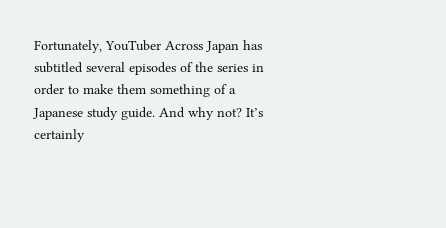Fortunately, YouTuber Across Japan has subtitled several episodes of the series in order to make them something of a Japanese study guide. And why not? It’s certainly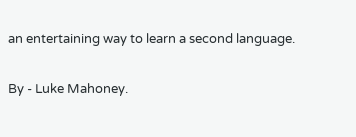an entertaining way to learn a second language.

By - Luke Mahoney.